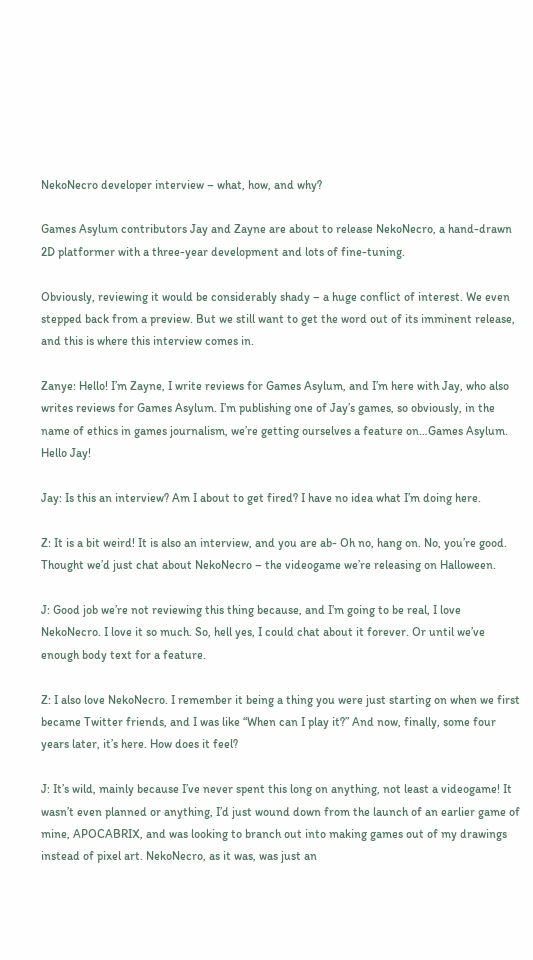NekoNecro developer interview – what, how, and why?

Games Asylum contributors Jay and Zayne are about to release NekoNecro, a hand-drawn 2D platformer with a three-year development and lots of fine-tuning.

Obviously, reviewing it would be considerably shady – a huge conflict of interest. We even stepped back from a preview. But we still want to get the word out of its imminent release, and this is where this interview comes in.

Zanye: Hello! I’m Zayne, I write reviews for Games Asylum, and I’m here with Jay, who also writes reviews for Games Asylum. I’m publishing one of Jay’s games, so obviously, in the name of ethics in games journalism, we’re getting ourselves a feature on…Games Asylum. Hello Jay!

Jay: Is this an interview? Am I about to get fired? I have no idea what I’m doing here.

Z: It is a bit weird! It is also an interview, and you are ab- Oh no, hang on. No, you’re good. Thought we’d just chat about NekoNecro – the videogame we’re releasing on Halloween.

J: Good job we’re not reviewing this thing because, and I’m going to be real, I love NekoNecro. I love it so much. So, hell yes, I could chat about it forever. Or until we’ve enough body text for a feature.

Z: I also love NekoNecro. I remember it being a thing you were just starting on when we first became Twitter friends, and I was like “When can I play it?” And now, finally, some four years later, it’s here. How does it feel?

J: It’s wild, mainly because I’ve never spent this long on anything, not least a videogame! It wasn’t even planned or anything, I’d just wound down from the launch of an earlier game of mine, APOCABRIX, and was looking to branch out into making games out of my drawings instead of pixel art. NekoNecro, as it was, was just an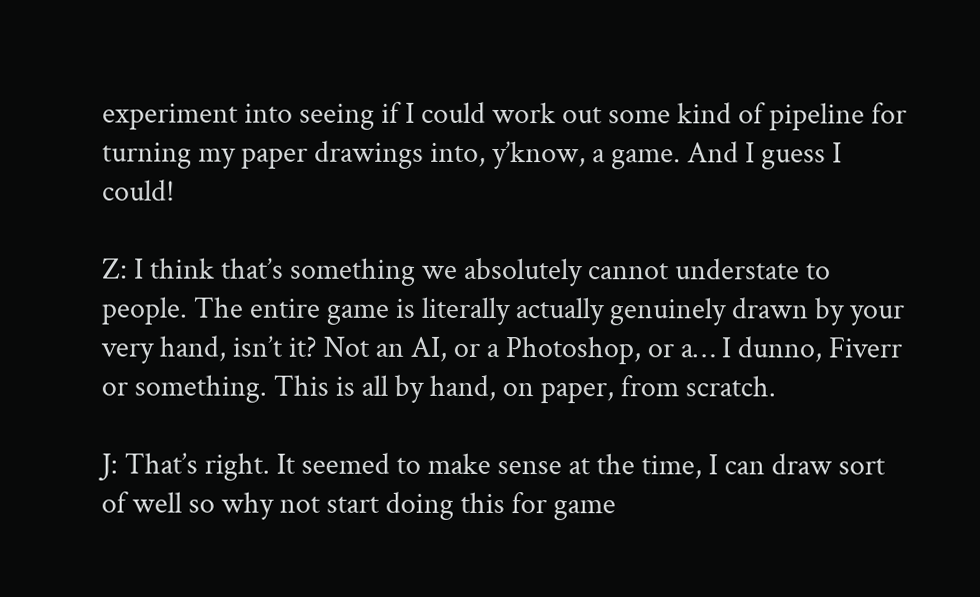experiment into seeing if I could work out some kind of pipeline for turning my paper drawings into, y’know, a game. And I guess I could!

Z: I think that’s something we absolutely cannot understate to people. The entire game is literally actually genuinely drawn by your very hand, isn’t it? Not an AI, or a Photoshop, or a… I dunno, Fiverr or something. This is all by hand, on paper, from scratch.

J: That’s right. It seemed to make sense at the time, I can draw sort of well so why not start doing this for game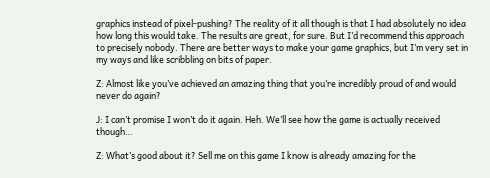graphics instead of pixel-pushing? The reality of it all though is that I had absolutely no idea how long this would take. The results are great, for sure. But I’d recommend this approach to precisely nobody. There are better ways to make your game graphics, but I’m very set in my ways and like scribbling on bits of paper.

Z: Almost like you’ve achieved an amazing thing that you’re incredibly proud of and would never do again?

J: I can’t promise I won’t do it again. Heh. We’ll see how the game is actually received though…

Z: What’s good about it? Sell me on this game I know is already amazing for the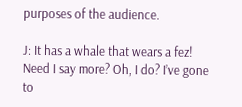purposes of the audience.

J: It has a whale that wears a fez! Need I say more? Oh, I do? I’ve gone to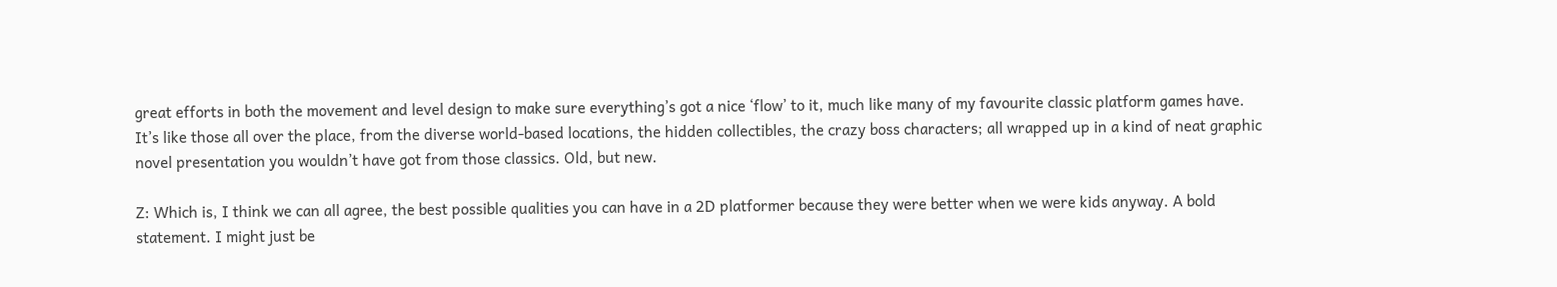great efforts in both the movement and level design to make sure everything’s got a nice ‘flow’ to it, much like many of my favourite classic platform games have. It’s like those all over the place, from the diverse world-based locations, the hidden collectibles, the crazy boss characters; all wrapped up in a kind of neat graphic novel presentation you wouldn’t have got from those classics. Old, but new.

Z: Which is, I think we can all agree, the best possible qualities you can have in a 2D platformer because they were better when we were kids anyway. A bold statement. I might just be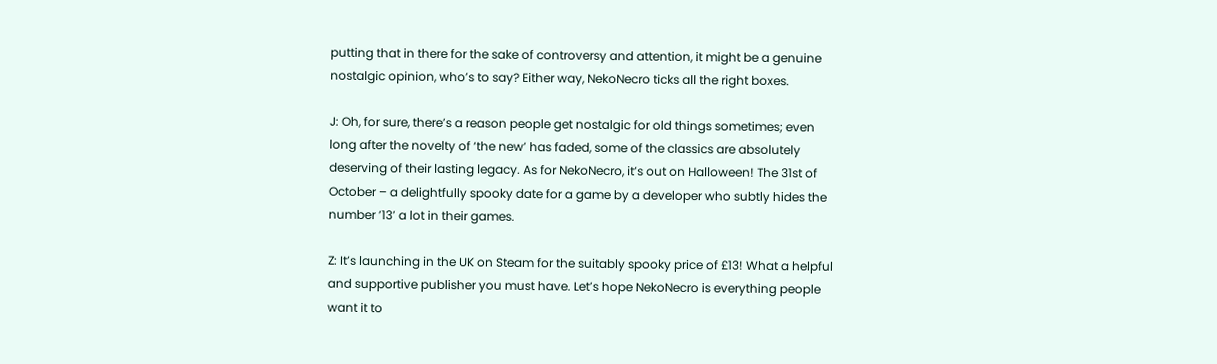putting that in there for the sake of controversy and attention, it might be a genuine nostalgic opinion, who’s to say? Either way, NekoNecro ticks all the right boxes.

J: Oh, for sure, there’s a reason people get nostalgic for old things sometimes; even long after the novelty of ‘the new’ has faded, some of the classics are absolutely deserving of their lasting legacy. As for NekoNecro, it’s out on Halloween! The 31st of October – a delightfully spooky date for a game by a developer who subtly hides the number ’13’ a lot in their games.

Z: It’s launching in the UK on Steam for the suitably spooky price of £13! What a helpful and supportive publisher you must have. Let’s hope NekoNecro is everything people want it to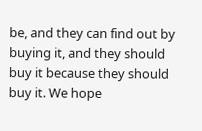be, and they can find out by buying it, and they should buy it because they should buy it. We hope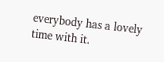everybody has a lovely time with it.